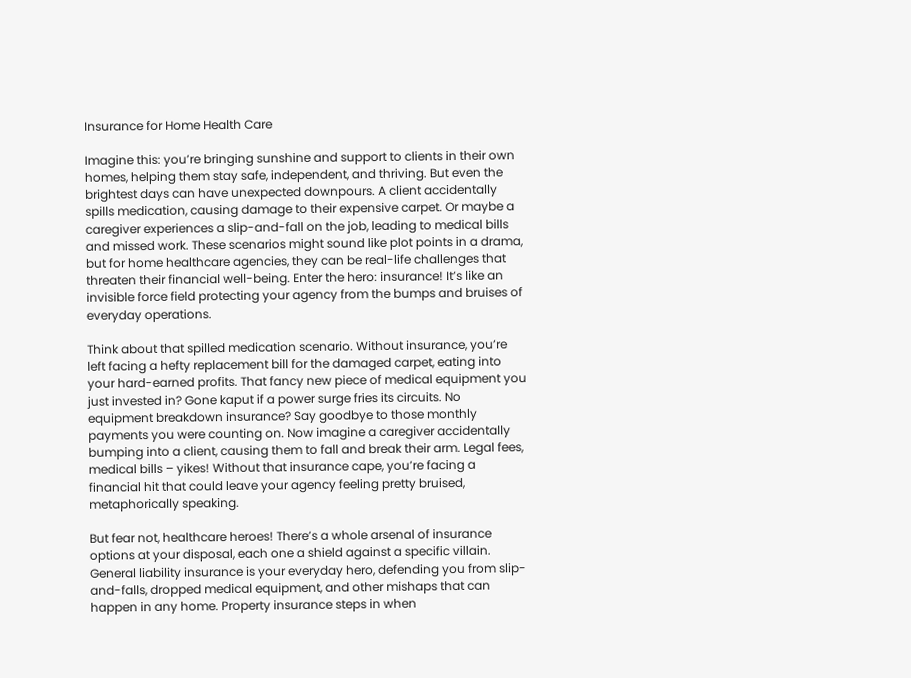Insurance for Home Health Care

Imagine this: you’re bringing sunshine and support to clients in their own homes, helping them stay safe, independent, and thriving. But even the brightest days can have unexpected downpours. A client accidentally spills medication, causing damage to their expensive carpet. Or maybe a caregiver experiences a slip-and-fall on the job, leading to medical bills and missed work. These scenarios might sound like plot points in a drama, but for home healthcare agencies, they can be real-life challenges that threaten their financial well-being. Enter the hero: insurance! It’s like an invisible force field protecting your agency from the bumps and bruises of everyday operations.

Think about that spilled medication scenario. Without insurance, you’re left facing a hefty replacement bill for the damaged carpet, eating into your hard-earned profits. That fancy new piece of medical equipment you just invested in? Gone kaput if a power surge fries its circuits. No equipment breakdown insurance? Say goodbye to those monthly payments you were counting on. Now imagine a caregiver accidentally bumping into a client, causing them to fall and break their arm. Legal fees, medical bills – yikes! Without that insurance cape, you’re facing a financial hit that could leave your agency feeling pretty bruised, metaphorically speaking.

But fear not, healthcare heroes! There’s a whole arsenal of insurance options at your disposal, each one a shield against a specific villain. General liability insurance is your everyday hero, defending you from slip-and-falls, dropped medical equipment, and other mishaps that can happen in any home. Property insurance steps in when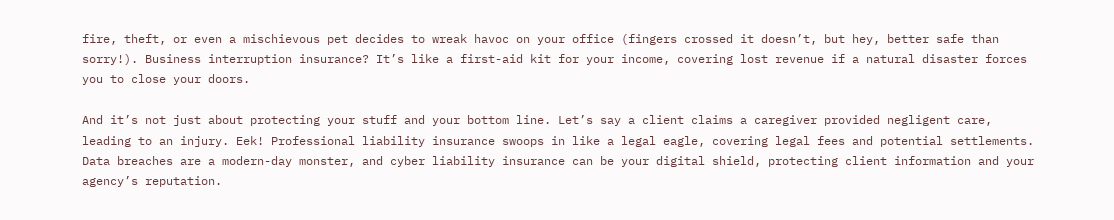fire, theft, or even a mischievous pet decides to wreak havoc on your office (fingers crossed it doesn’t, but hey, better safe than sorry!). Business interruption insurance? It’s like a first-aid kit for your income, covering lost revenue if a natural disaster forces you to close your doors.

And it’s not just about protecting your stuff and your bottom line. Let’s say a client claims a caregiver provided negligent care, leading to an injury. Eek! Professional liability insurance swoops in like a legal eagle, covering legal fees and potential settlements. Data breaches are a modern-day monster, and cyber liability insurance can be your digital shield, protecting client information and your agency’s reputation.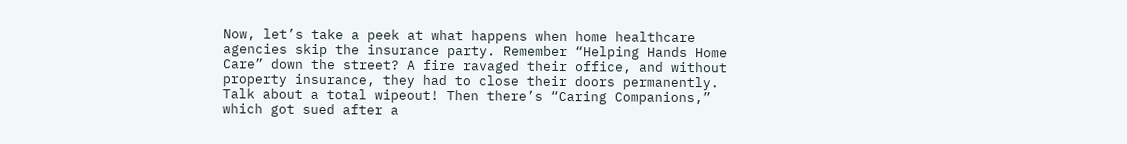Now, let’s take a peek at what happens when home healthcare agencies skip the insurance party. Remember “Helping Hands Home Care” down the street? A fire ravaged their office, and without property insurance, they had to close their doors permanently. Talk about a total wipeout! Then there’s “Caring Companions,” which got sued after a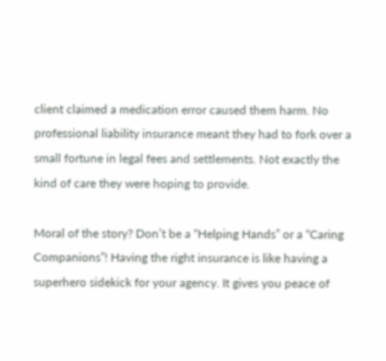client claimed a medication error caused them harm. No professional liability insurance meant they had to fork over a small fortune in legal fees and settlements. Not exactly the kind of care they were hoping to provide.

Moral of the story? Don’t be a “Helping Hands” or a “Caring Companions”! Having the right insurance is like having a superhero sidekick for your agency. It gives you peace of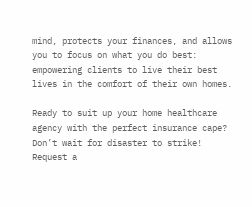mind, protects your finances, and allows you to focus on what you do best: empowering clients to live their best lives in the comfort of their own homes.

Ready to suit up your home healthcare agency with the perfect insurance cape? Don’t wait for disaster to strike! Request a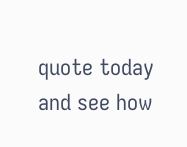quote today and see how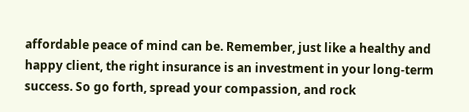affordable peace of mind can be. Remember, just like a healthy and happy client, the right insurance is an investment in your long-term success. So go forth, spread your compassion, and rock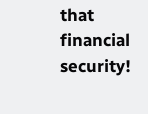that financial security!